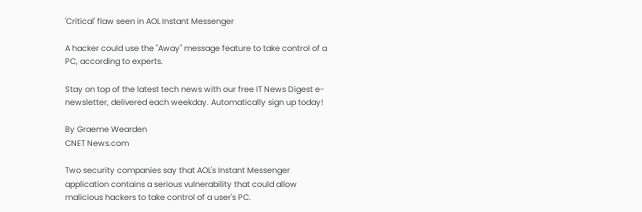'Critical' flaw seen in AOL Instant Messenger

A hacker could use the "Away" message feature to take control of a PC, according to experts.

Stay on top of the latest tech news with our free IT News Digest e-newsletter, delivered each weekday. Automatically sign up today!

By Graeme Wearden
CNET News.com

Two security companies say that AOL's Instant Messenger application contains a serious vulnerability that could allow malicious hackers to take control of a user's PC.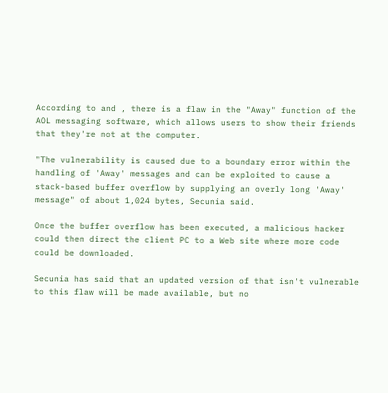According to and , there is a flaw in the "Away" function of the AOL messaging software, which allows users to show their friends that they're not at the computer.

"The vulnerability is caused due to a boundary error within the handling of 'Away' messages and can be exploited to cause a stack-based buffer overflow by supplying an overly long 'Away' message" of about 1,024 bytes, Secunia said.

Once the buffer overflow has been executed, a malicious hacker could then direct the client PC to a Web site where more code could be downloaded.

Secunia has said that an updated version of that isn't vulnerable to this flaw will be made available, but no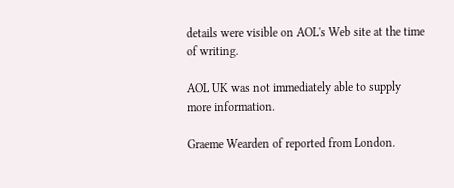details were visible on AOL's Web site at the time of writing.

AOL UK was not immediately able to supply more information.

Graeme Wearden of reported from London.